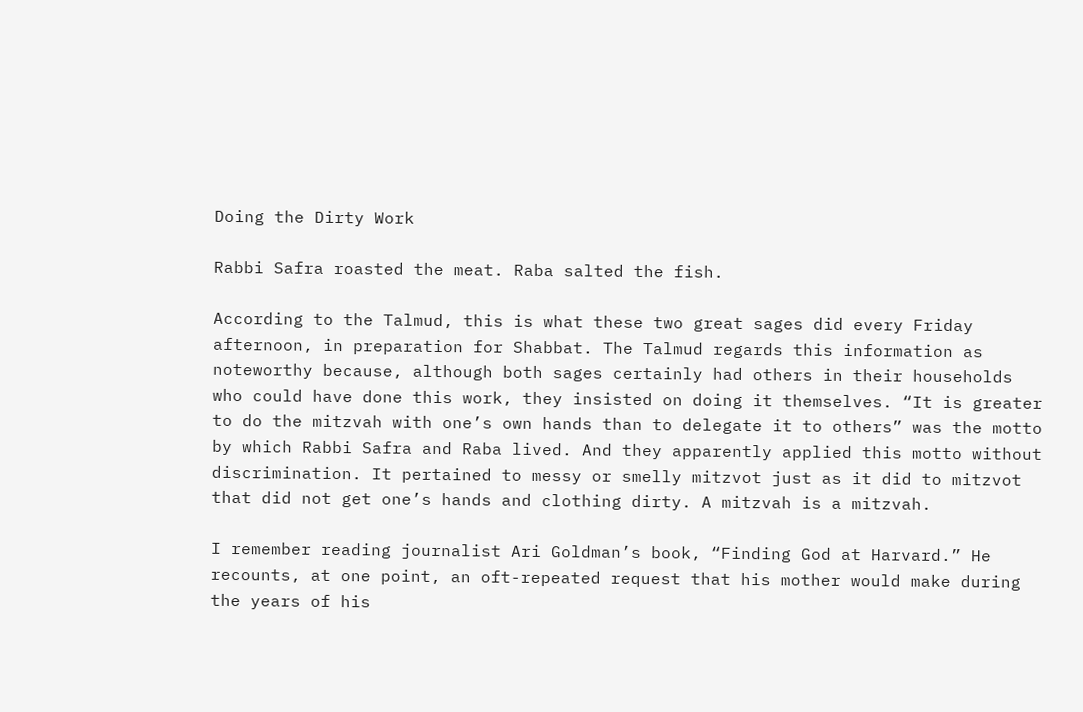Doing the Dirty Work

Rabbi Safra roasted the meat. Raba salted the fish.

According to the Talmud, this is what these two great sages did every Friday afternoon, in preparation for Shabbat. The Talmud regards this information as noteworthy because, although both sages certainly had others in their households who could have done this work, they insisted on doing it themselves. “It is greater to do the mitzvah with one’s own hands than to delegate it to others” was the motto by which Rabbi Safra and Raba lived. And they apparently applied this motto without discrimination. It pertained to messy or smelly mitzvot just as it did to mitzvot that did not get one’s hands and clothing dirty. A mitzvah is a mitzvah.

I remember reading journalist Ari Goldman’s book, “Finding God at Harvard.” He recounts, at one point, an oft-repeated request that his mother would make during the years of his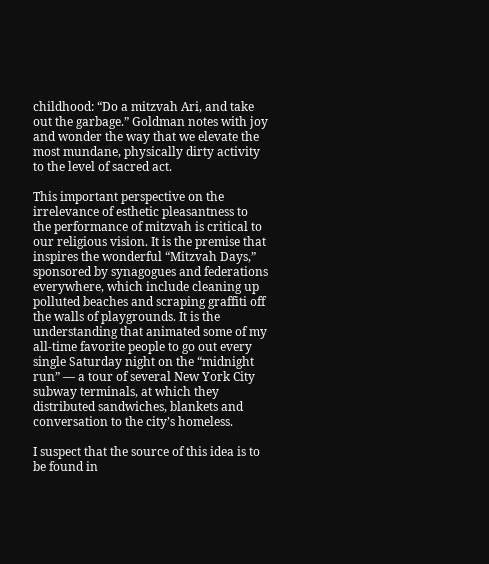childhood: “Do a mitzvah Ari, and take out the garbage.” Goldman notes with joy and wonder the way that we elevate the most mundane, physically dirty activity to the level of sacred act.

This important perspective on the irrelevance of esthetic pleasantness to the performance of mitzvah is critical to our religious vision. It is the premise that inspires the wonderful “Mitzvah Days,” sponsored by synagogues and federations everywhere, which include cleaning up polluted beaches and scraping graffiti off the walls of playgrounds. It is the understanding that animated some of my all-time favorite people to go out every single Saturday night on the “midnight run” — a tour of several New York City subway terminals, at which they distributed sandwiches, blankets and conversation to the city’s homeless.

I suspect that the source of this idea is to be found in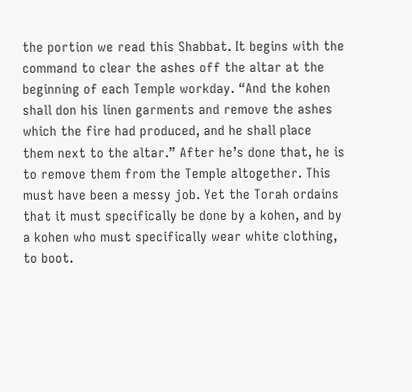the portion we read this Shabbat. It begins with the command to clear the ashes off the altar at the beginning of each Temple workday. “And the kohen shall don his linen garments and remove the ashes which the fire had produced, and he shall place them next to the altar.” After he’s done that, he is to remove them from the Temple altogether. This must have been a messy job. Yet the Torah ordains that it must specifically be done by a kohen, and by a kohen who must specifically wear white clothing, to boot.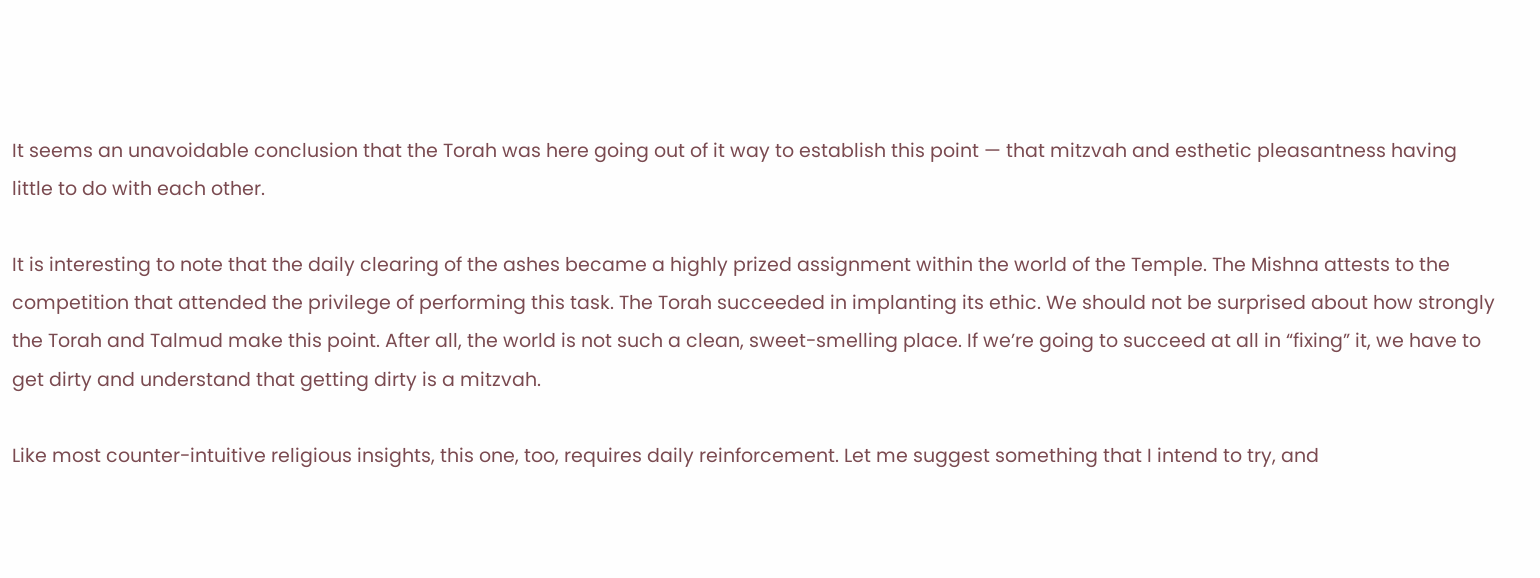It seems an unavoidable conclusion that the Torah was here going out of it way to establish this point — that mitzvah and esthetic pleasantness having little to do with each other.

It is interesting to note that the daily clearing of the ashes became a highly prized assignment within the world of the Temple. The Mishna attests to the competition that attended the privilege of performing this task. The Torah succeeded in implanting its ethic. We should not be surprised about how strongly the Torah and Talmud make this point. After all, the world is not such a clean, sweet-smelling place. If we’re going to succeed at all in “fixing” it, we have to get dirty and understand that getting dirty is a mitzvah.

Like most counter-intuitive religious insights, this one, too, requires daily reinforcement. Let me suggest something that I intend to try, and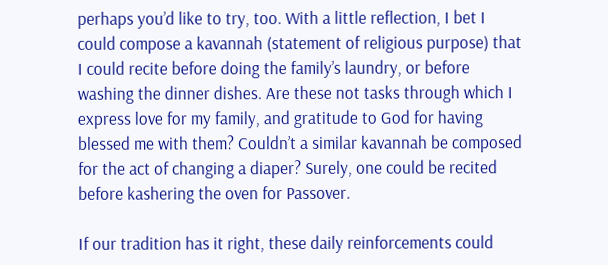perhaps you’d like to try, too. With a little reflection, I bet I could compose a kavannah (statement of religious purpose) that I could recite before doing the family’s laundry, or before washing the dinner dishes. Are these not tasks through which I express love for my family, and gratitude to God for having blessed me with them? Couldn’t a similar kavannah be composed for the act of changing a diaper? Surely, one could be recited before kashering the oven for Passover.

If our tradition has it right, these daily reinforcements could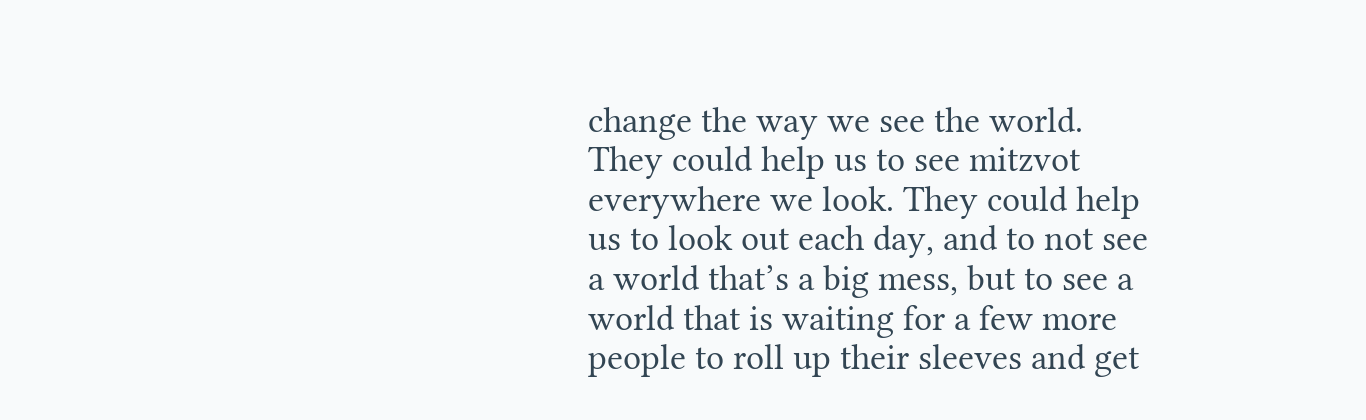change the way we see the world. They could help us to see mitzvot everywhere we look. They could help us to look out each day, and to not see a world that’s a big mess, but to see a world that is waiting for a few more people to roll up their sleeves and get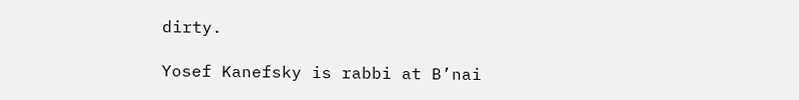dirty.

Yosef Kanefsky is rabbi at B’nai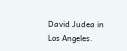David Judea in Los Angeles.